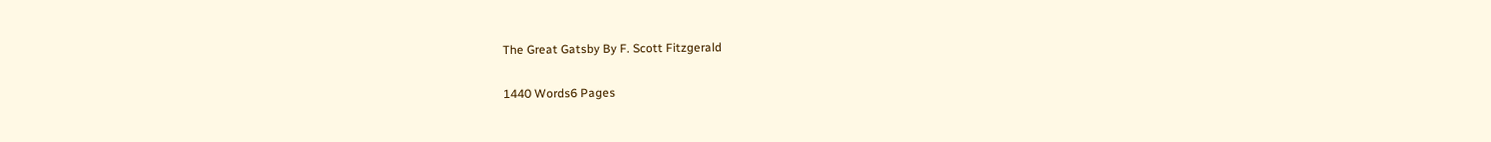The Great Gatsby By F. Scott Fitzgerald

1440 Words6 Pages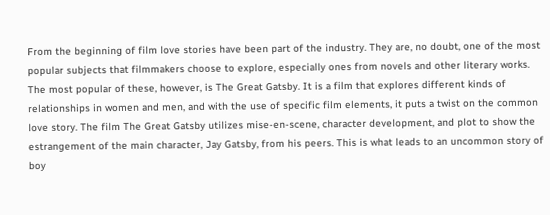From the beginning of film love stories have been part of the industry. They are, no doubt, one of the most popular subjects that filmmakers choose to explore, especially ones from novels and other literary works. The most popular of these, however, is The Great Gatsby. It is a film that explores different kinds of relationships in women and men, and with the use of specific film elements, it puts a twist on the common love story. The film The Great Gatsby utilizes mise-en-scene, character development, and plot to show the estrangement of the main character, Jay Gatsby, from his peers. This is what leads to an uncommon story of boy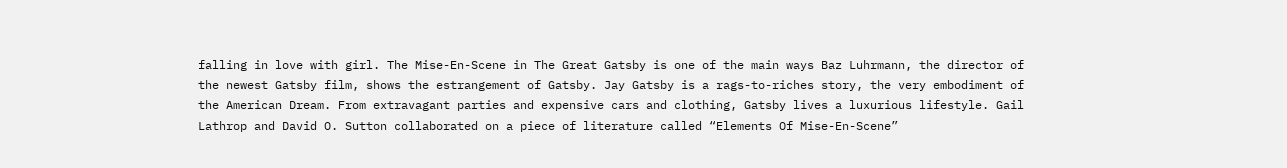falling in love with girl. The Mise-En-Scene in The Great Gatsby is one of the main ways Baz Luhrmann, the director of the newest Gatsby film, shows the estrangement of Gatsby. Jay Gatsby is a rags-to-riches story, the very embodiment of the American Dream. From extravagant parties and expensive cars and clothing, Gatsby lives a luxurious lifestyle. Gail Lathrop and David O. Sutton collaborated on a piece of literature called “Elements Of Mise-En-Scene”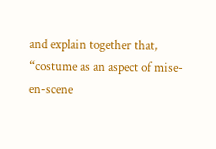and explain together that, “costume as an aspect of mise-en-scene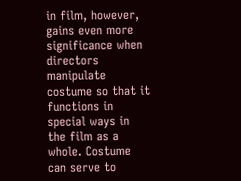in film, however, gains even more significance when directors manipulate costume so that it functions in special ways in the film as a whole. Costume can serve to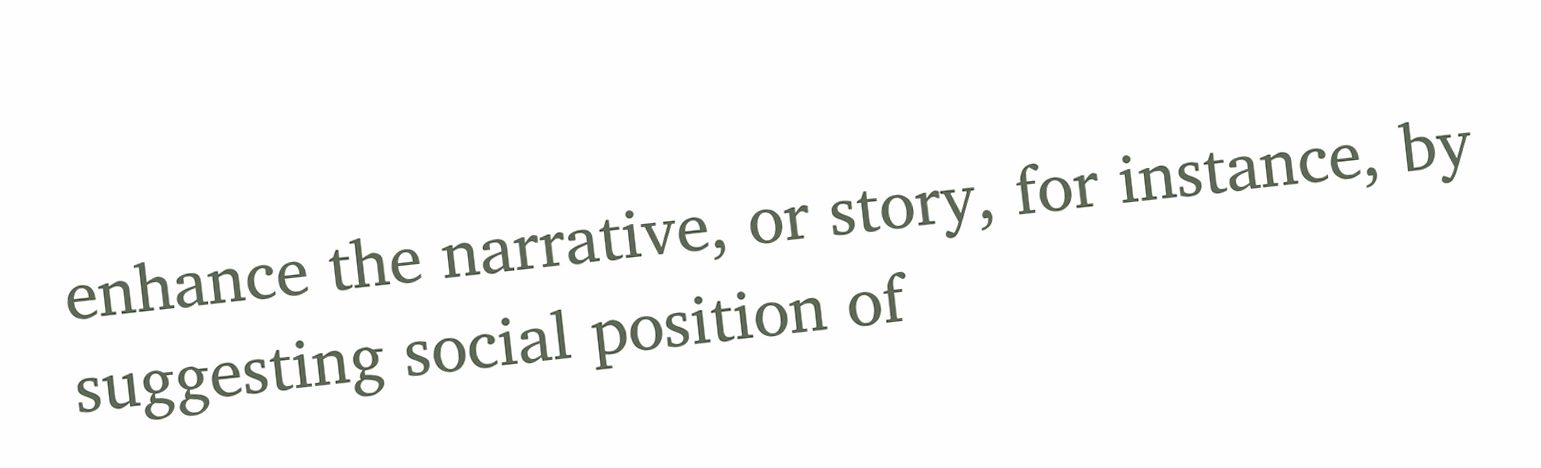enhance the narrative, or story, for instance, by suggesting social position of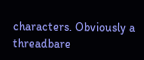characters. Obviously a threadbare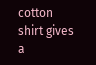cotton shirt gives a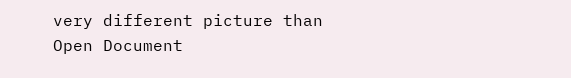very different picture than
Open Document